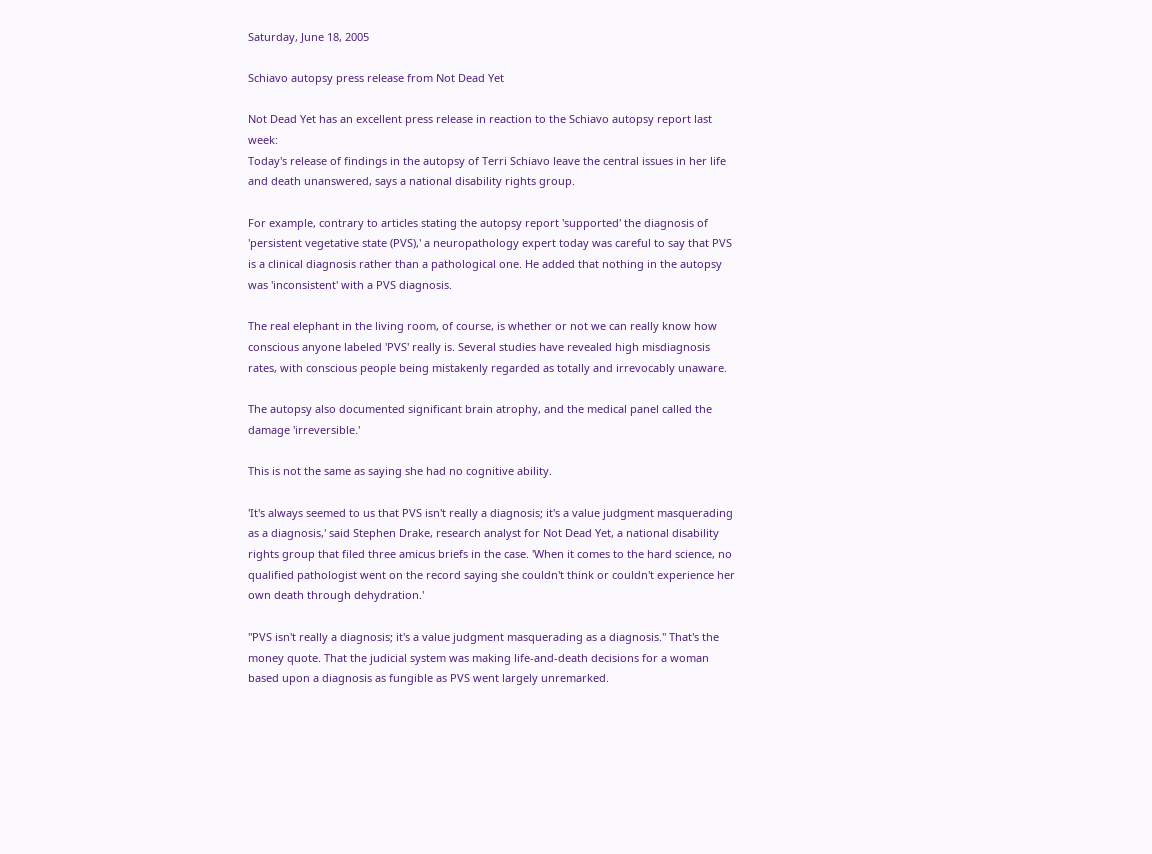Saturday, June 18, 2005

Schiavo autopsy press release from Not Dead Yet

Not Dead Yet has an excellent press release in reaction to the Schiavo autopsy report last week:
Today's release of findings in the autopsy of Terri Schiavo leave the central issues in her life and death unanswered, says a national disability rights group.

For example, contrary to articles stating the autopsy report 'supported' the diagnosis of 'persistent vegetative state (PVS),' a neuropathology expert today was careful to say that PVS is a clinical diagnosis rather than a pathological one. He added that nothing in the autopsy was 'inconsistent' with a PVS diagnosis.

The real elephant in the living room, of course, is whether or not we can really know how conscious anyone labeled 'PVS' really is. Several studies have revealed high misdiagnosis rates, with conscious people being mistakenly regarded as totally and irrevocably unaware.

The autopsy also documented significant brain atrophy, and the medical panel called the damage 'irreversible.'

This is not the same as saying she had no cognitive ability.

'It's always seemed to us that PVS isn't really a diagnosis; it's a value judgment masquerading as a diagnosis,' said Stephen Drake, research analyst for Not Dead Yet, a national disability rights group that filed three amicus briefs in the case. 'When it comes to the hard science, no qualified pathologist went on the record saying she couldn't think or couldn't experience her own death through dehydration.'

"PVS isn't really a diagnosis; it's a value judgment masquerading as a diagnosis." That's the money quote. That the judicial system was making life-and-death decisions for a woman based upon a diagnosis as fungible as PVS went largely unremarked.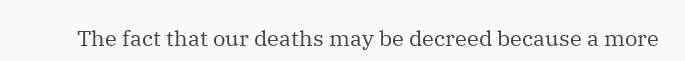The fact that our deaths may be decreed because a more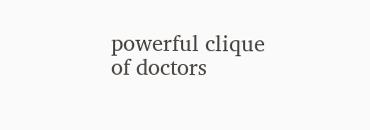powerful clique of doctors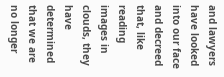and lawyers have looked into our face and decreed that, like reading images in clouds, they have determined that we are no longer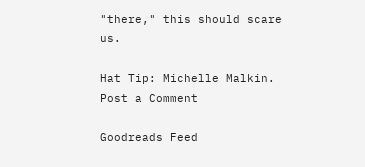"there," this should scare us.

Hat Tip: Michelle Malkin.
Post a Comment

Goodreads Feed